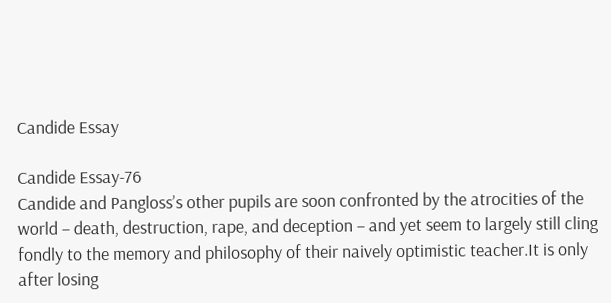Candide Essay

Candide Essay-76
Candide and Pangloss’s other pupils are soon confronted by the atrocities of the world – death, destruction, rape, and deception – and yet seem to largely still cling fondly to the memory and philosophy of their naively optimistic teacher.It is only after losing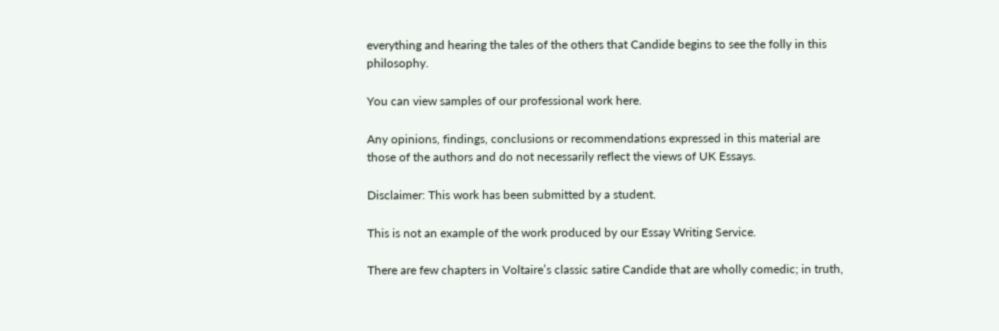everything and hearing the tales of the others that Candide begins to see the folly in this philosophy.

You can view samples of our professional work here.

Any opinions, findings, conclusions or recommendations expressed in this material are those of the authors and do not necessarily reflect the views of UK Essays.

Disclaimer: This work has been submitted by a student.

This is not an example of the work produced by our Essay Writing Service.

There are few chapters in Voltaire’s classic satire Candide that are wholly comedic; in truth,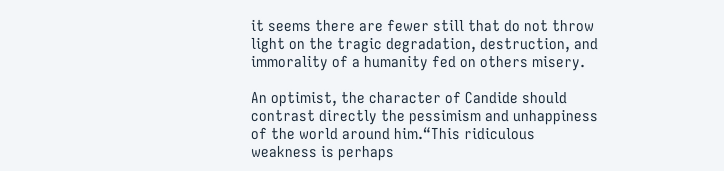it seems there are fewer still that do not throw light on the tragic degradation, destruction, and immorality of a humanity fed on others misery.

An optimist, the character of Candide should contrast directly the pessimism and unhappiness of the world around him.“This ridiculous weakness is perhaps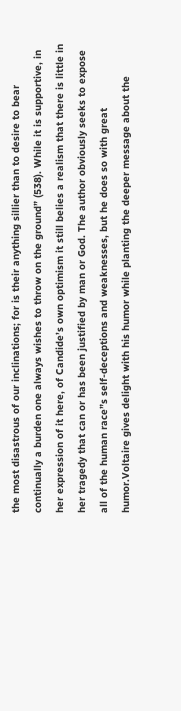the most disastrous of our inclinations; for is their anything sillier than to desire to bear continually a burden one always wishes to throw on the ground” (538). While it is supportive, in her expression of it here, of Candide’s own optimism it still belies a realism that there is little in her tragedy that can or has been justified by man or God. The author obviously seeks to expose all of the human race”s self-deceptions and weaknesses, but he does so with great humor.Voltaire gives delight with his humor while planting the deeper message about the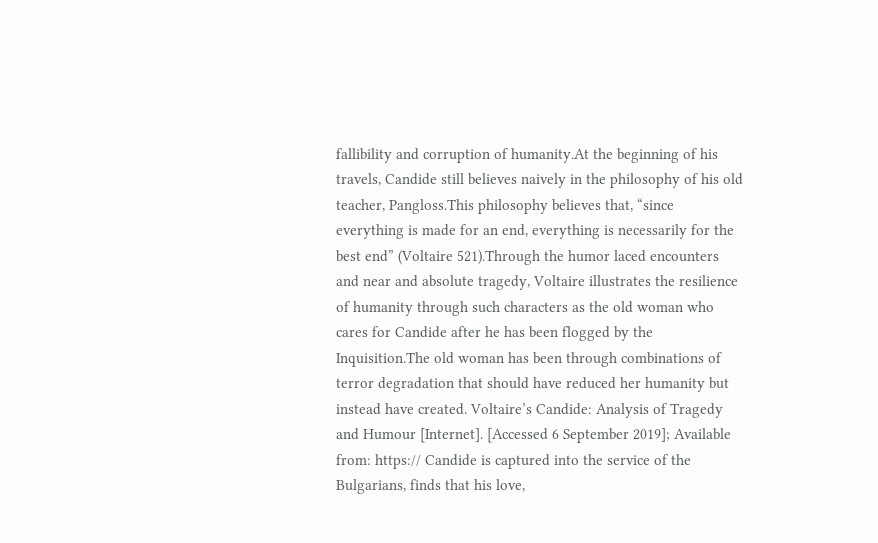fallibility and corruption of humanity.At the beginning of his travels, Candide still believes naively in the philosophy of his old teacher, Pangloss.This philosophy believes that, “since everything is made for an end, everything is necessarily for the best end” (Voltaire 521).Through the humor laced encounters and near and absolute tragedy, Voltaire illustrates the resilience of humanity through such characters as the old woman who cares for Candide after he has been flogged by the Inquisition.The old woman has been through combinations of terror degradation that should have reduced her humanity but instead have created. Voltaire’s Candide: Analysis of Tragedy and Humour [Internet]. [Accessed 6 September 2019]; Available from: https:// Candide is captured into the service of the Bulgarians, finds that his love,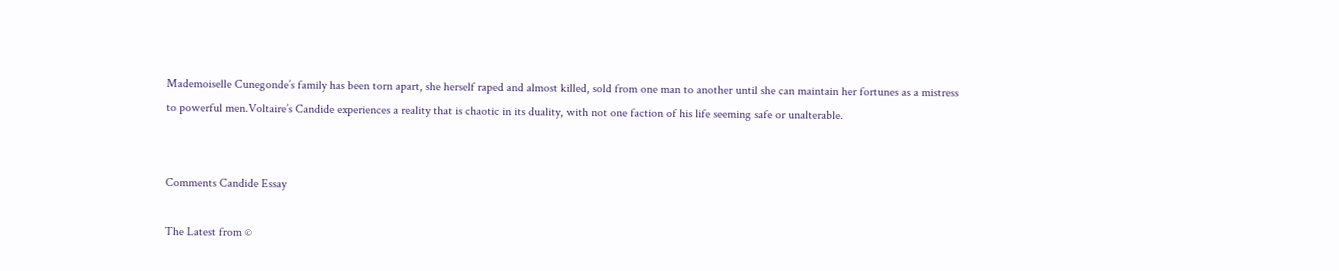Mademoiselle Cunegonde’s family has been torn apart, she herself raped and almost killed, sold from one man to another until she can maintain her fortunes as a mistress to powerful men.Voltaire’s Candide experiences a reality that is chaotic in its duality, with not one faction of his life seeming safe or unalterable.


Comments Candide Essay

The Latest from ©